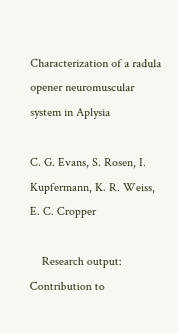Characterization of a radula opener neuromuscular system in Aplysia

C. G. Evans, S. Rosen, I. Kupfermann, K. R. Weiss, E. C. Cropper

    Research output: Contribution to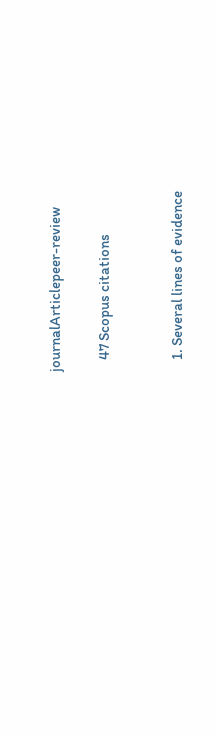journalArticlepeer-review

    47 Scopus citations


    1. Several lines of evidence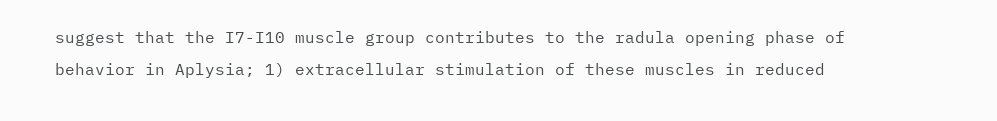suggest that the I7-I10 muscle group contributes to the radula opening phase of behavior in Aplysia; 1) extracellular stimulation of these muscles in reduced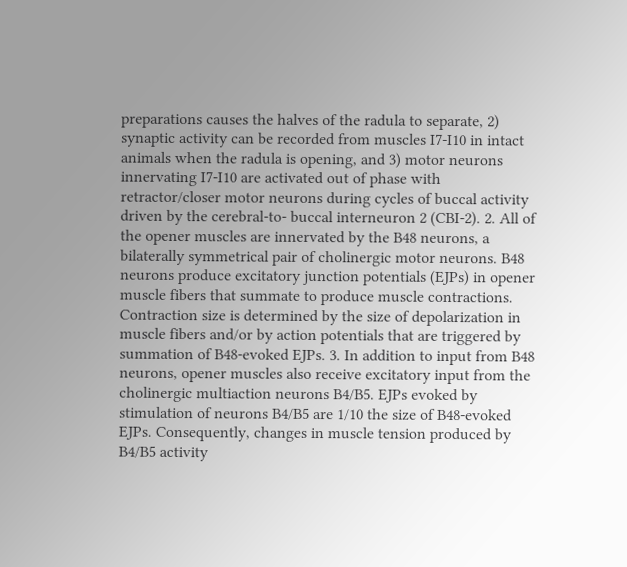preparations causes the halves of the radula to separate, 2) synaptic activity can be recorded from muscles I7-I10 in intact animals when the radula is opening, and 3) motor neurons innervating I7-I10 are activated out of phase with retractor/closer motor neurons during cycles of buccal activity driven by the cerebral-to- buccal interneuron 2 (CBI-2). 2. All of the opener muscles are innervated by the B48 neurons, a bilaterally symmetrical pair of cholinergic motor neurons. B48 neurons produce excitatory junction potentials (EJPs) in opener muscle fibers that summate to produce muscle contractions. Contraction size is determined by the size of depolarization in muscle fibers and/or by action potentials that are triggered by summation of B48-evoked EJPs. 3. In addition to input from B48 neurons, opener muscles also receive excitatory input from the cholinergic multiaction neurons B4/B5. EJPs evoked by stimulation of neurons B4/B5 are 1/10 the size of B48-evoked EJPs. Consequently, changes in muscle tension produced by B4/B5 activity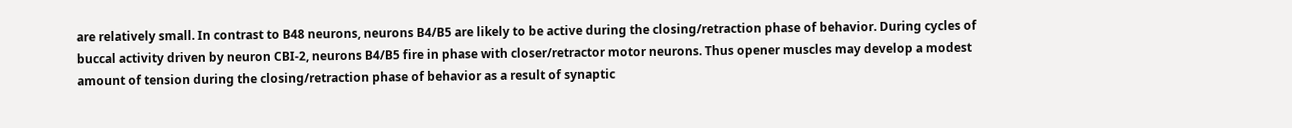are relatively small. In contrast to B48 neurons, neurons B4/B5 are likely to be active during the closing/retraction phase of behavior. During cycles of buccal activity driven by neuron CBI-2, neurons B4/B5 fire in phase with closer/retractor motor neurons. Thus opener muscles may develop a modest amount of tension during the closing/retraction phase of behavior as a result of synaptic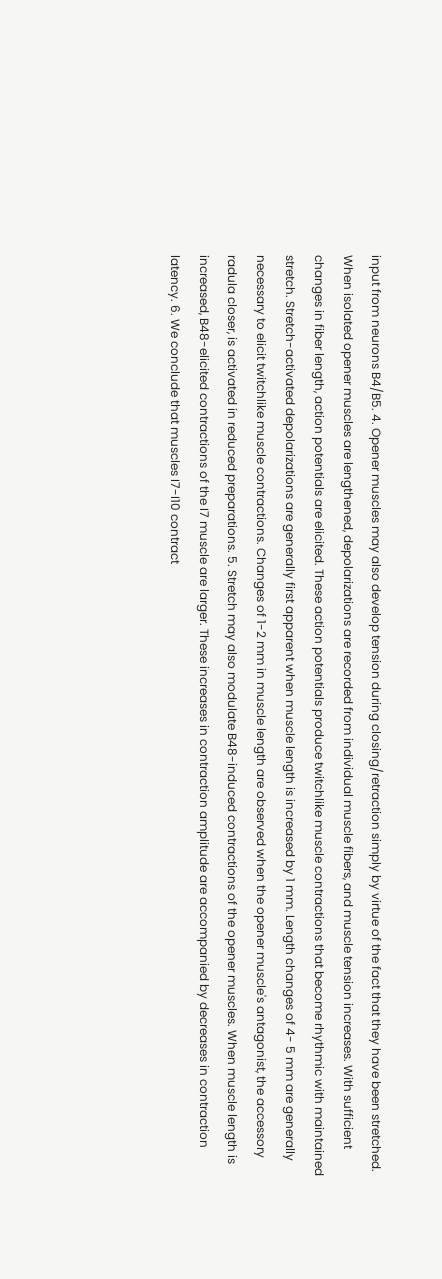input from neurons B4/B5. 4. Opener muscles may also develop tension during closing/retraction simply by virtue of the fact that they have been stretched. When isolated opener muscles are lengthened, depolarizations are recorded from individual muscle fibers, and muscle tension increases. With sufficient changes in fiber length, action potentials are elicited. These action potentials produce twitchlike muscle contractions that become rhythmic with maintained stretch. Stretch-activated depolarizations are generally first apparent when muscle length is increased by 1 mm. Length changes of 4- 5 mm are generally necessary to elicit twitchlike muscle contractions. Changes of 1-2 mm in muscle length are observed when the opener muscle's antagonist, the accessory radula closer, is activated in reduced preparations. 5. Stretch may also modulate B48-induced contractions of the opener muscles. When muscle length is increased, B48-elicited contractions of the I7 muscle are larger. These increases in contraction amplitude are accompanied by decreases in contraction latency. 6. We conclude that muscles I7-I10 contract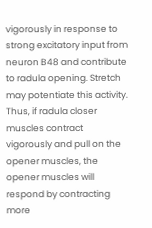vigorously in response to strong excitatory input from neuron B48 and contribute to radula opening. Stretch may potentiate this activity. Thus, if radula closer muscles contract vigorously and pull on the opener muscles, the opener muscles will respond by contracting more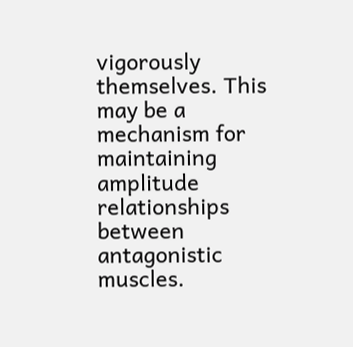vigorously themselves. This may be a mechanism for maintaining amplitude relationships between antagonistic muscles.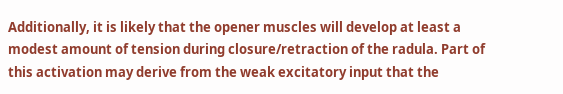Additionally, it is likely that the opener muscles will develop at least a modest amount of tension during closure/retraction of the radula. Part of this activation may derive from the weak excitatory input that the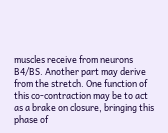muscles receive from neurons B4/BS. Another part may derive from the stretch. One function of this co-contraction may be to act as a brake on closure, bringing this phase of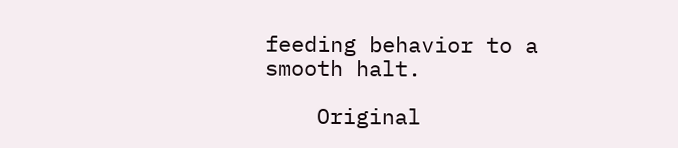feeding behavior to a smooth halt.

    Original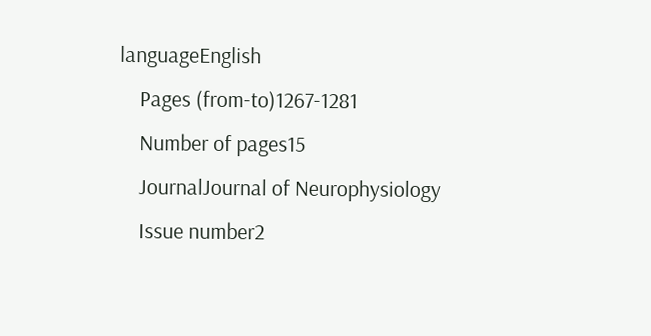languageEnglish
    Pages (from-to)1267-1281
    Number of pages15
    JournalJournal of Neurophysiology
    Issue number2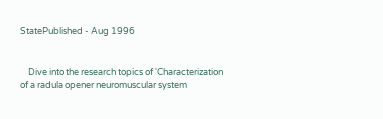StatePublished - Aug 1996


    Dive into the research topics of 'Characterization of a radula opener neuromuscular system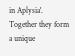in Aplysia'. Together they form a unique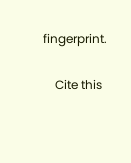fingerprint.

    Cite this